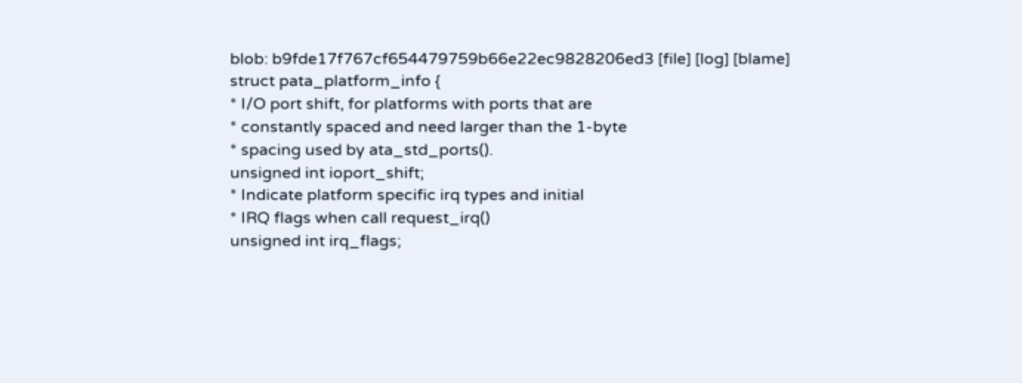blob: b9fde17f767cf654479759b66e22ec9828206ed3 [file] [log] [blame]
struct pata_platform_info {
* I/O port shift, for platforms with ports that are
* constantly spaced and need larger than the 1-byte
* spacing used by ata_std_ports().
unsigned int ioport_shift;
* Indicate platform specific irq types and initial
* IRQ flags when call request_irq()
unsigned int irq_flags;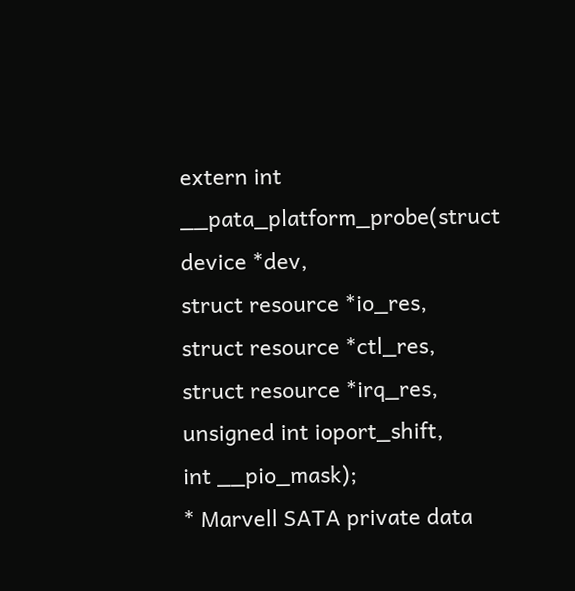extern int __pata_platform_probe(struct device *dev,
struct resource *io_res,
struct resource *ctl_res,
struct resource *irq_res,
unsigned int ioport_shift,
int __pio_mask);
* Marvell SATA private data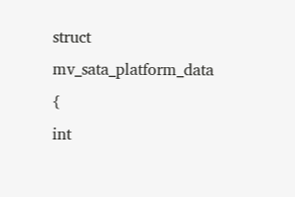struct mv_sata_platform_data {
int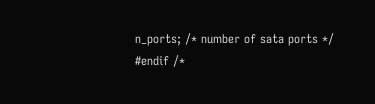n_ports; /* number of sata ports */
#endif /*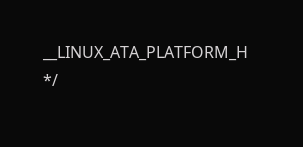__LINUX_ATA_PLATFORM_H */